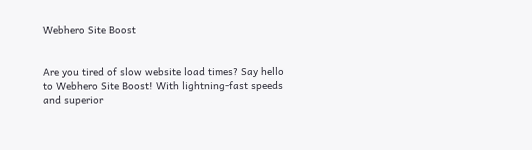Webhero Site Boost


Are you tired of slow website load times? Say hello to Webhero Site Boost! With lightning-fast speeds and superior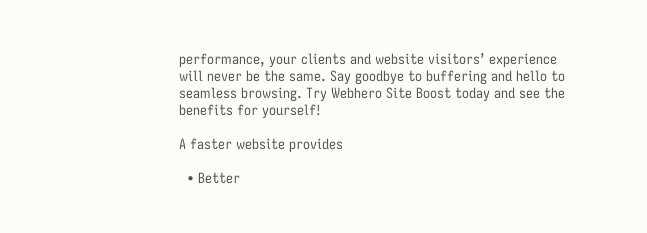performance, your clients and website visitors’ experience will never be the same. Say goodbye to buffering and hello to seamless browsing. Try Webhero Site Boost today and see the benefits for yourself!

A faster website provides

  • Better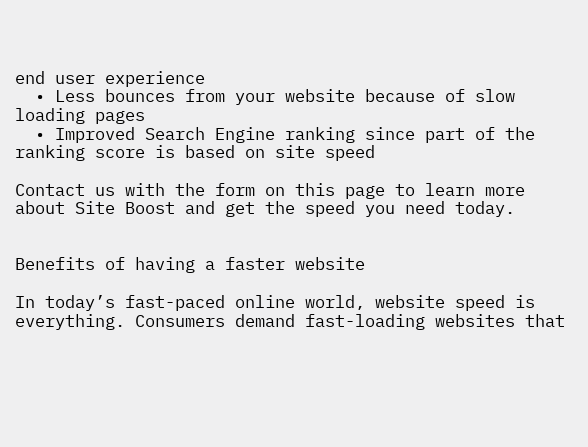end user experience
  • Less bounces from your website because of slow loading pages
  • Improved Search Engine ranking since part of the ranking score is based on site speed

Contact us with the form on this page to learn more about Site Boost and get the speed you need today.


Benefits of having a faster website

In today’s fast-paced online world, website speed is everything. Consumers demand fast-loading websites that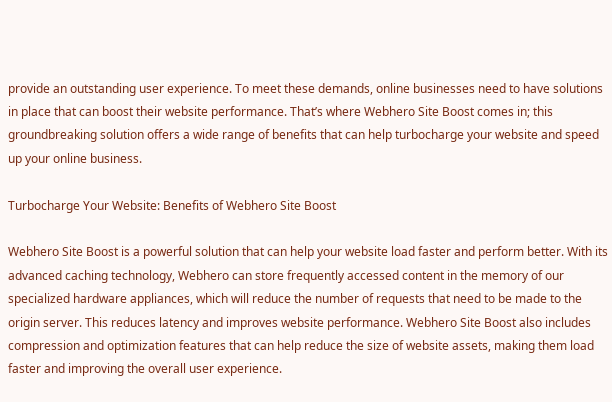provide an outstanding user experience. To meet these demands, online businesses need to have solutions in place that can boost their website performance. That’s where Webhero Site Boost comes in; this groundbreaking solution offers a wide range of benefits that can help turbocharge your website and speed up your online business.

Turbocharge Your Website: Benefits of Webhero Site Boost

Webhero Site Boost is a powerful solution that can help your website load faster and perform better. With its advanced caching technology, Webhero can store frequently accessed content in the memory of our specialized hardware appliances, which will reduce the number of requests that need to be made to the origin server. This reduces latency and improves website performance. Webhero Site Boost also includes compression and optimization features that can help reduce the size of website assets, making them load faster and improving the overall user experience.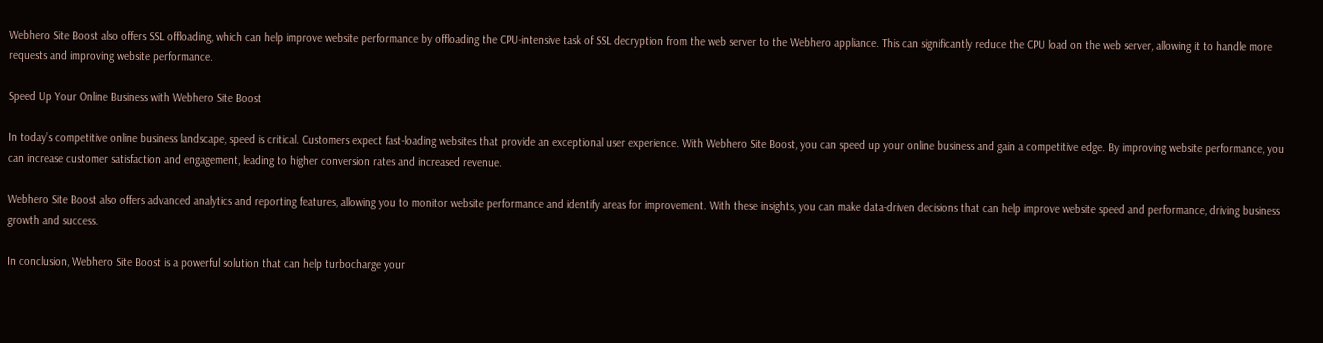Webhero Site Boost also offers SSL offloading, which can help improve website performance by offloading the CPU-intensive task of SSL decryption from the web server to the Webhero appliance. This can significantly reduce the CPU load on the web server, allowing it to handle more requests and improving website performance.

Speed Up Your Online Business with Webhero Site Boost

In today’s competitive online business landscape, speed is critical. Customers expect fast-loading websites that provide an exceptional user experience. With Webhero Site Boost, you can speed up your online business and gain a competitive edge. By improving website performance, you can increase customer satisfaction and engagement, leading to higher conversion rates and increased revenue.

Webhero Site Boost also offers advanced analytics and reporting features, allowing you to monitor website performance and identify areas for improvement. With these insights, you can make data-driven decisions that can help improve website speed and performance, driving business growth and success.

In conclusion, Webhero Site Boost is a powerful solution that can help turbocharge your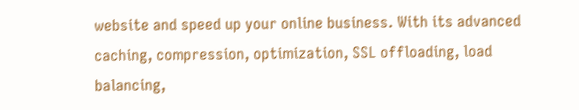website and speed up your online business. With its advanced caching, compression, optimization, SSL offloading, load balancing,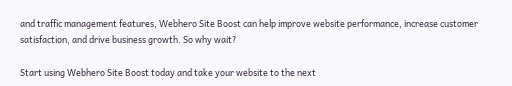and traffic management features, Webhero Site Boost can help improve website performance, increase customer satisfaction, and drive business growth. So why wait?

Start using Webhero Site Boost today and take your website to the next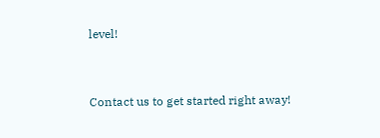level!


Contact us to get started right away!